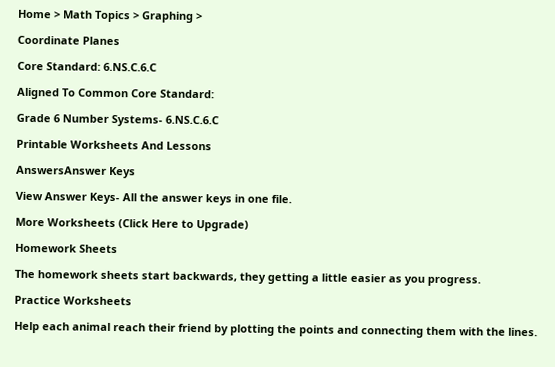Home > Math Topics > Graphing >

Coordinate Planes

Core Standard: 6.NS.C.6.C

Aligned To Common Core Standard:

Grade 6 Number Systems- 6.NS.C.6.C

Printable Worksheets And Lessons

AnswersAnswer Keys

View Answer Keys- All the answer keys in one file.

More Worksheets (Click Here to Upgrade)

Homework Sheets

The homework sheets start backwards, they getting a little easier as you progress.

Practice Worksheets

Help each animal reach their friend by plotting the points and connecting them with the lines.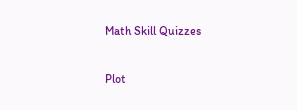Math Skill Quizzes

Plot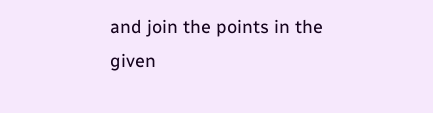and join the points in the given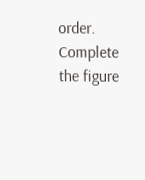order. Complete the figure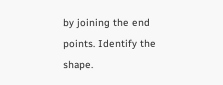by joining the end points. Identify the shape.